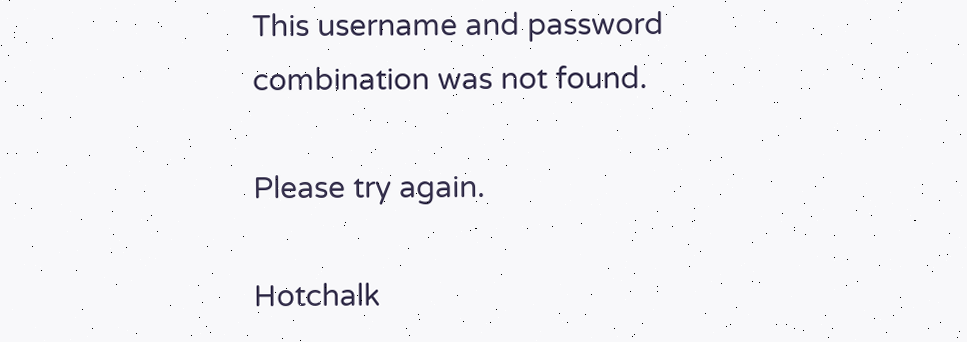This username and password
combination was not found.

Please try again.

Hotchalk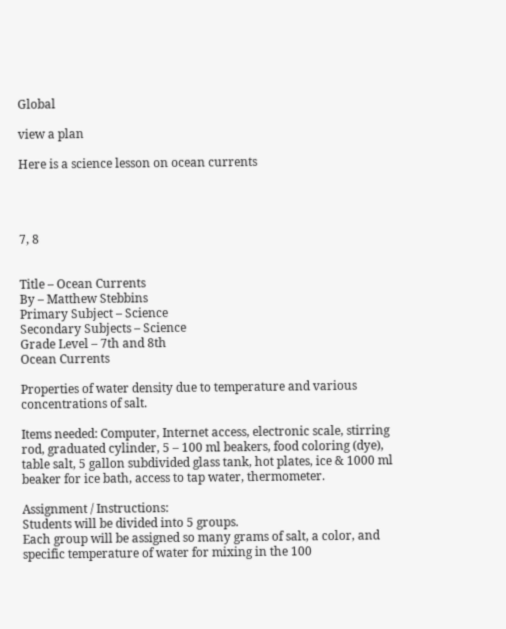Global

view a plan

Here is a science lesson on ocean currents




7, 8


Title – Ocean Currents
By – Matthew Stebbins
Primary Subject – Science
Secondary Subjects – Science
Grade Level – 7th and 8th
Ocean Currents

Properties of water density due to temperature and various concentrations of salt.

Items needed: Computer, Internet access, electronic scale, stirring rod, graduated cylinder, 5 – 100 ml beakers, food coloring (dye), table salt, 5 gallon subdivided glass tank, hot plates, ice & 1000 ml beaker for ice bath, access to tap water, thermometer.

Assignment / Instructions:
Students will be divided into 5 groups.
Each group will be assigned so many grams of salt, a color, and specific temperature of water for mixing in the 100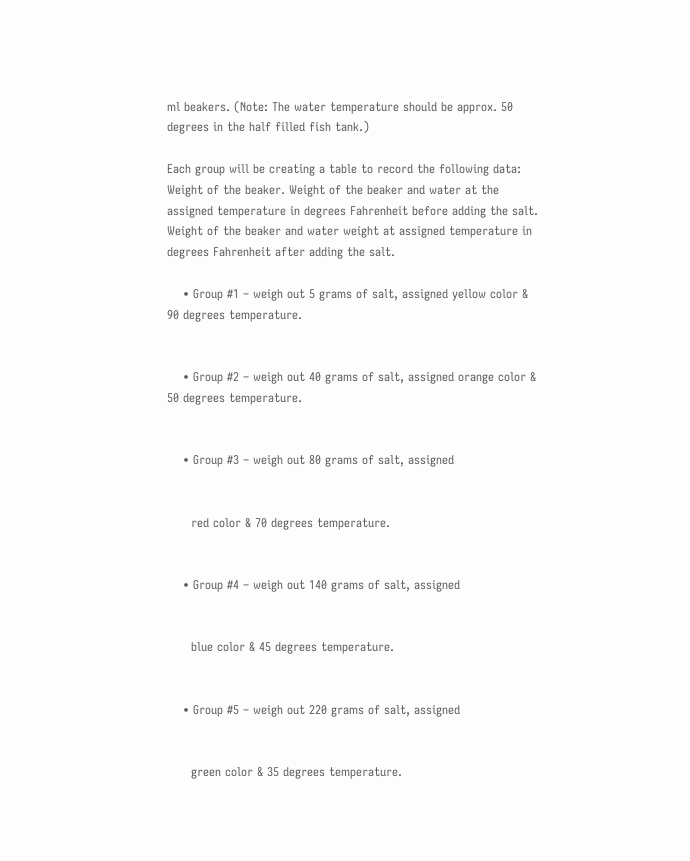ml beakers. (Note: The water temperature should be approx. 50 degrees in the half filled fish tank.)

Each group will be creating a table to record the following data: Weight of the beaker. Weight of the beaker and water at the assigned temperature in degrees Fahrenheit before adding the salt. Weight of the beaker and water weight at assigned temperature in degrees Fahrenheit after adding the salt.

    • Group #1 – weigh out 5 grams of salt, assigned yellow color & 90 degrees temperature.


    • Group #2 – weigh out 40 grams of salt, assigned orange color & 50 degrees temperature.


    • Group #3 – weigh out 80 grams of salt, assigned


      red color & 70 degrees temperature.


    • Group #4 – weigh out 140 grams of salt, assigned


      blue color & 45 degrees temperature.


    • Group #5 – weigh out 220 grams of salt, assigned


      green color & 35 degrees temperature.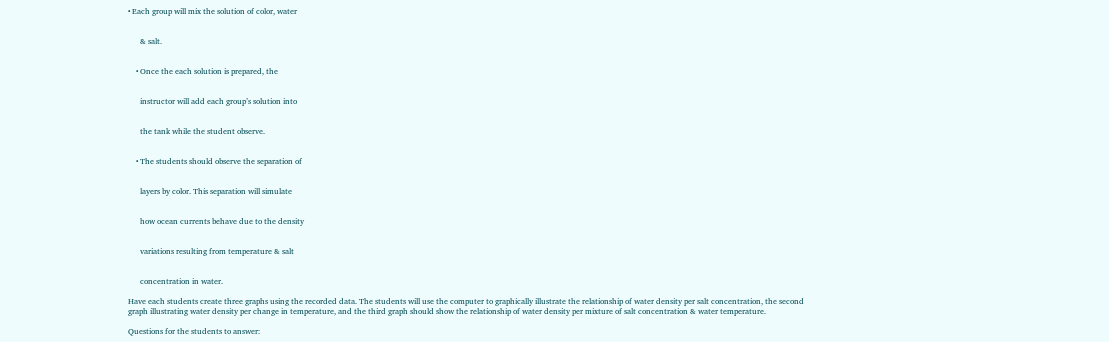• Each group will mix the solution of color, water


      & salt.


    • Once the each solution is prepared, the


      instructor will add each group’s solution into


      the tank while the student observe.


    • The students should observe the separation of


      layers by color. This separation will simulate


      how ocean currents behave due to the density


      variations resulting from temperature & salt


      concentration in water.

Have each students create three graphs using the recorded data. The students will use the computer to graphically illustrate the relationship of water density per salt concentration, the second graph illustrating water density per change in temperature, and the third graph should show the relationship of water density per mixture of salt concentration & water temperature.

Questions for the students to answer: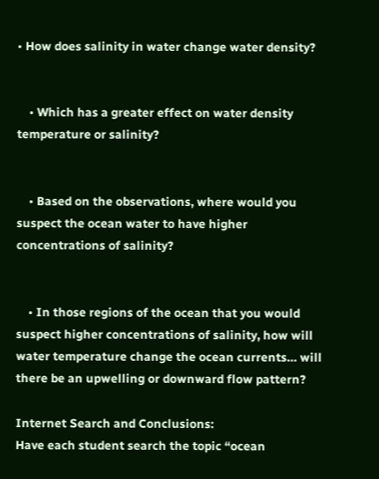• How does salinity in water change water density?


    • Which has a greater effect on water density temperature or salinity?


    • Based on the observations, where would you suspect the ocean water to have higher concentrations of salinity?


    • In those regions of the ocean that you would suspect higher concentrations of salinity, how will water temperature change the ocean currents… will there be an upwelling or downward flow pattern?

Internet Search and Conclusions:
Have each student search the topic “ocean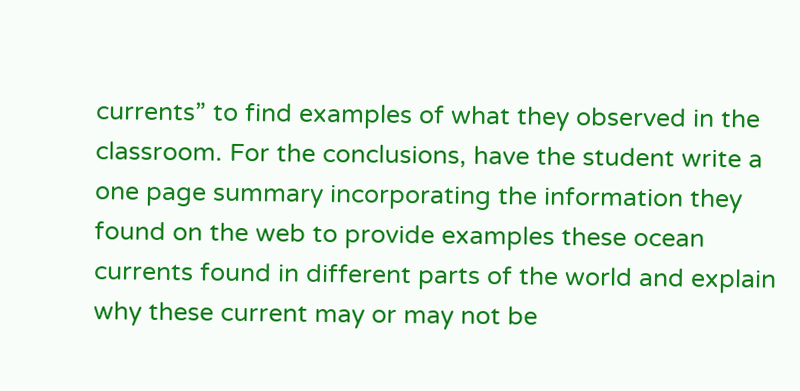currents” to find examples of what they observed in the classroom. For the conclusions, have the student write a one page summary incorporating the information they found on the web to provide examples these ocean currents found in different parts of the world and explain why these current may or may not be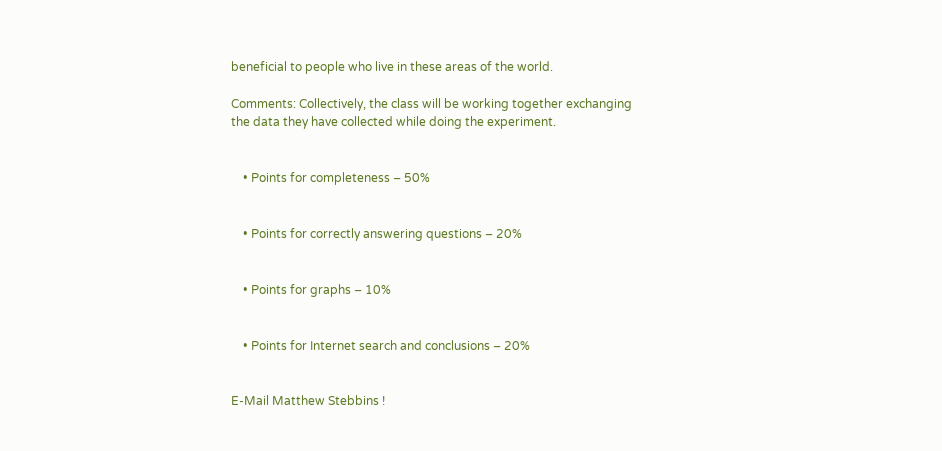beneficial to people who live in these areas of the world.

Comments: Collectively, the class will be working together exchanging the data they have collected while doing the experiment.


    • Points for completeness – 50%


    • Points for correctly answering questions – 20%


    • Points for graphs – 10%


    • Points for Internet search and conclusions – 20%


E-Mail Matthew Stebbins !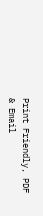Print Friendly, PDF & Email